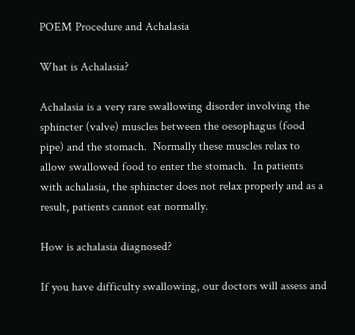POEM Procedure and Achalasia

What is Achalasia?

Achalasia is a very rare swallowing disorder involving the sphincter (valve) muscles between the oesophagus (food pipe) and the stomach.  Normally these muscles relax to allow swallowed food to enter the stomach.  In patients with achalasia, the sphincter does not relax properly and as a result, patients cannot eat normally.

How is achalasia diagnosed?

If you have difficulty swallowing, our doctors will assess and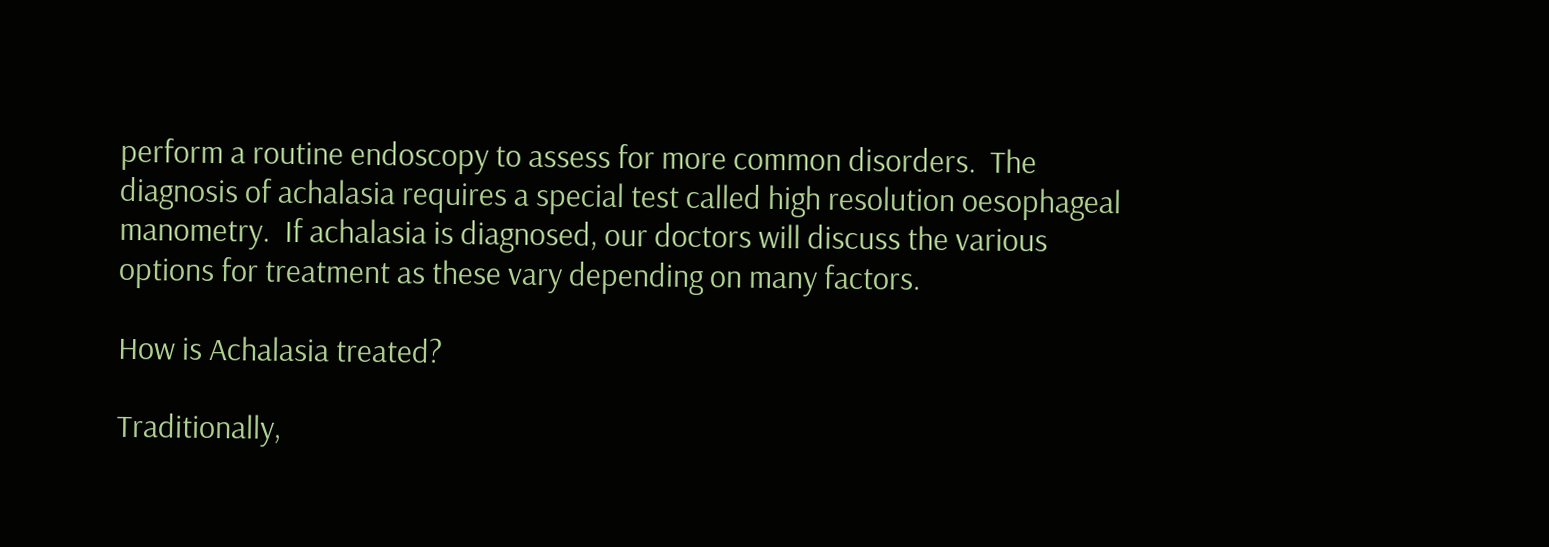perform a routine endoscopy to assess for more common disorders.  The diagnosis of achalasia requires a special test called high resolution oesophageal manometry.  If achalasia is diagnosed, our doctors will discuss the various options for treatment as these vary depending on many factors.

How is Achalasia treated?

Traditionally,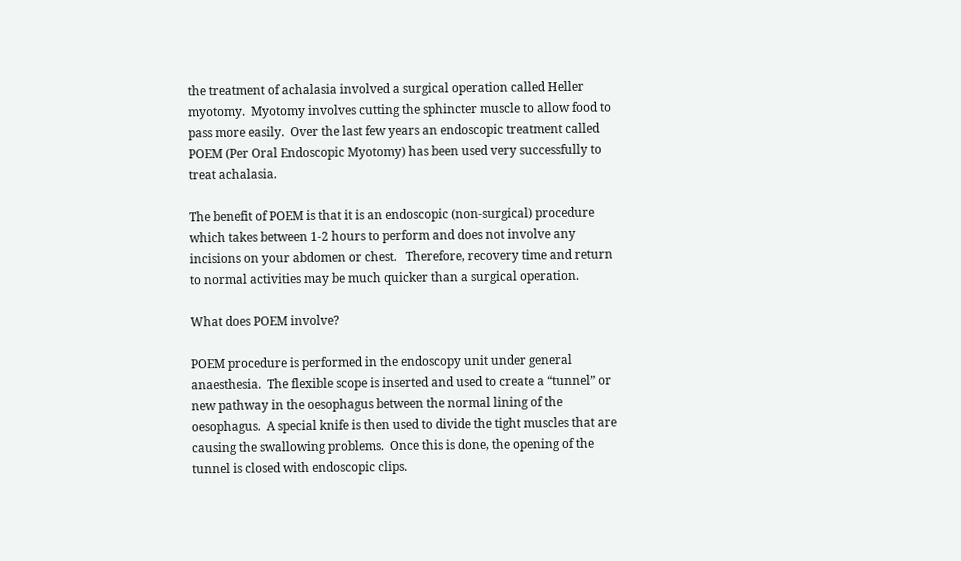the treatment of achalasia involved a surgical operation called Heller myotomy.  Myotomy involves cutting the sphincter muscle to allow food to pass more easily.  Over the last few years an endoscopic treatment called POEM (Per Oral Endoscopic Myotomy) has been used very successfully to treat achalasia.

The benefit of POEM is that it is an endoscopic (non-surgical) procedure which takes between 1-2 hours to perform and does not involve any incisions on your abdomen or chest.   Therefore, recovery time and return to normal activities may be much quicker than a surgical operation.

What does POEM involve?

POEM procedure is performed in the endoscopy unit under general anaesthesia.  The flexible scope is inserted and used to create a “tunnel” or new pathway in the oesophagus between the normal lining of the oesophagus.  A special knife is then used to divide the tight muscles that are causing the swallowing problems.  Once this is done, the opening of the tunnel is closed with endoscopic clips.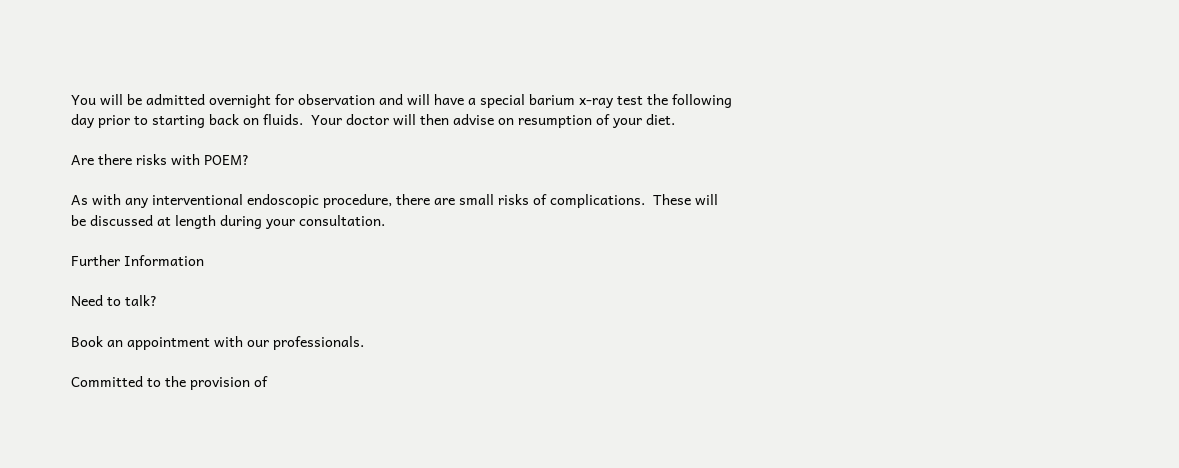You will be admitted overnight for observation and will have a special barium x-ray test the following day prior to starting back on fluids.  Your doctor will then advise on resumption of your diet.

Are there risks with POEM?

As with any interventional endoscopic procedure, there are small risks of complications.  These will be discussed at length during your consultation.

Further Information

Need to talk?

Book an appointment with our professionals.

Committed to the provision of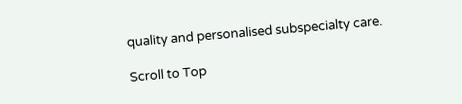quality and personalised subspecialty care.

Scroll to Top